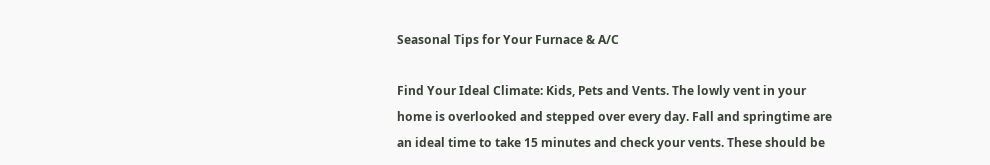Seasonal Tips for Your Furnace & A/C

Find Your Ideal Climate: Kids, Pets and Vents. The lowly vent in your home is overlooked and stepped over every day. Fall and springtime are an ideal time to take 15 minutes and check your vents. These should be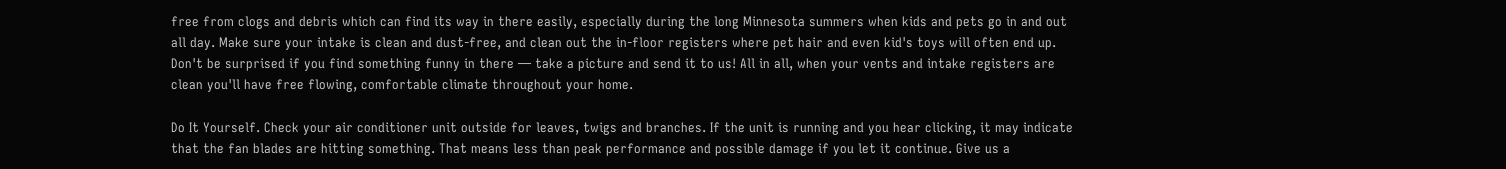free from clogs and debris which can find its way in there easily, especially during the long Minnesota summers when kids and pets go in and out all day. Make sure your intake is clean and dust-free, and clean out the in-floor registers where pet hair and even kid's toys will often end up. Don't be surprised if you find something funny in there — take a picture and send it to us! All in all, when your vents and intake registers are clean you'll have free flowing, comfortable climate throughout your home.

Do It Yourself. Check your air conditioner unit outside for leaves, twigs and branches. If the unit is running and you hear clicking, it may indicate that the fan blades are hitting something. That means less than peak performance and possible damage if you let it continue. Give us a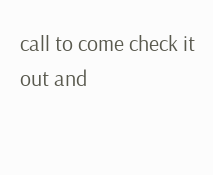call to come check it out and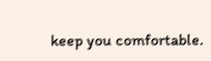keep you comfortable.